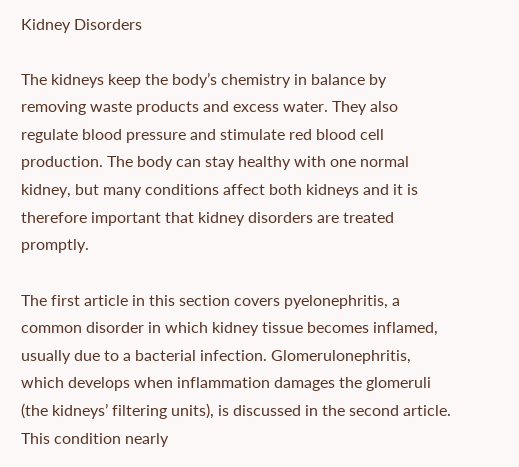Kidney Disorders

The kidneys keep the body’s chemistry in balance by removing waste products and excess water. They also regulate blood pressure and stimulate red blood cell production. The body can stay healthy with one normal kidney, but many conditions affect both kidneys and it is therefore important that kidney disorders are treated promptly.

The first article in this section covers pyelonephritis, a common disorder in which kidney tissue becomes inflamed, usually due to a bacterial infection. Glomerulonephritis, which develops when inflammation damages the glomeruli (the kidneys’ filtering units), is discussed in the second article. This condition nearly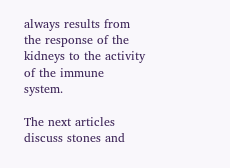always results from the response of the kidneys to the activity of the immune system.

The next articles discuss stones and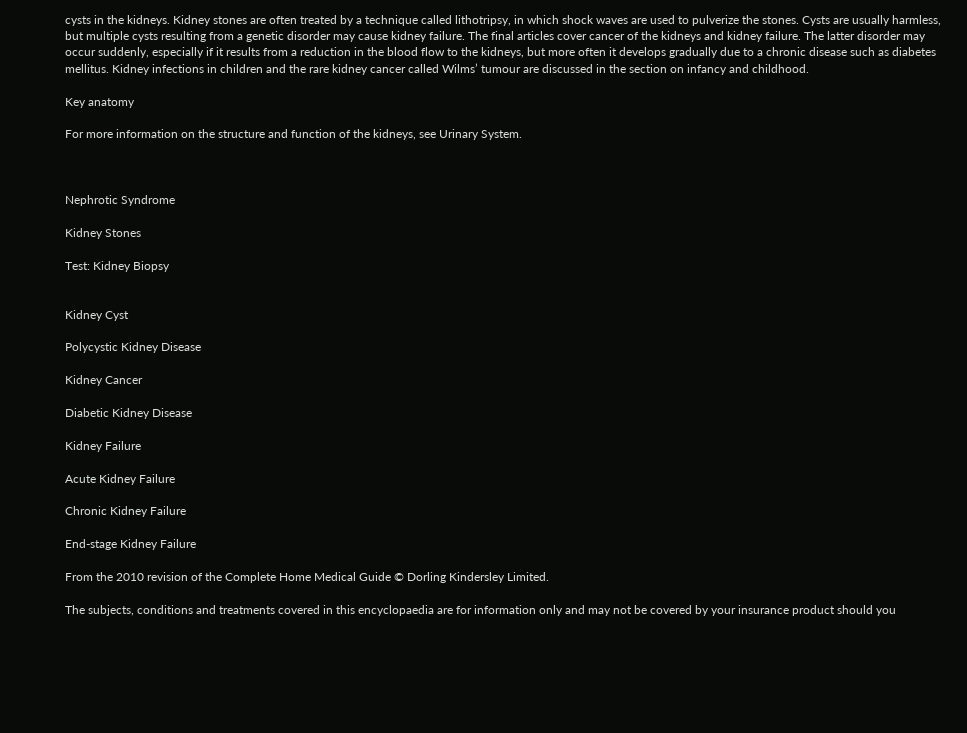cysts in the kidneys. Kidney stones are often treated by a technique called lithotripsy, in which shock waves are used to pulverize the stones. Cysts are usually harmless, but multiple cysts resulting from a genetic disorder may cause kidney failure. The final articles cover cancer of the kidneys and kidney failure. The latter disorder may occur suddenly, especially if it results from a reduction in the blood flow to the kidneys, but more often it develops gradually due to a chronic disease such as diabetes mellitus. Kidney infections in children and the rare kidney cancer called Wilms’ tumour are discussed in the section on infancy and childhood.

Key anatomy

For more information on the structure and function of the kidneys, see Urinary System.



Nephrotic Syndrome

Kidney Stones

Test: Kidney Biopsy


Kidney Cyst

Polycystic Kidney Disease

Kidney Cancer

Diabetic Kidney Disease

Kidney Failure

Acute Kidney Failure

Chronic Kidney Failure

End-stage Kidney Failure

From the 2010 revision of the Complete Home Medical Guide © Dorling Kindersley Limited.

The subjects, conditions and treatments covered in this encyclopaedia are for information only and may not be covered by your insurance product should you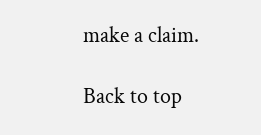make a claim.

Back to top